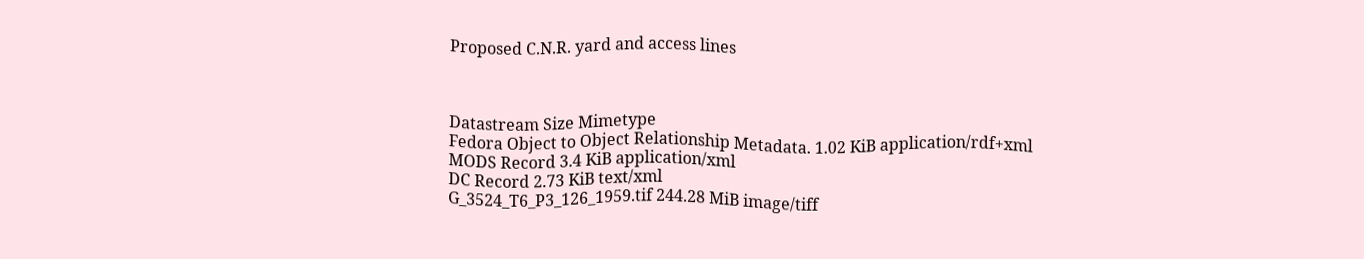Proposed C.N.R. yard and access lines



Datastream Size Mimetype
Fedora Object to Object Relationship Metadata. 1.02 KiB application/rdf+xml
MODS Record 3.4 KiB application/xml
DC Record 2.73 KiB text/xml
G_3524_T6_P3_126_1959.tif 244.28 MiB image/tiff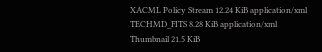XACML Policy Stream 12.24 KiB application/xml
TECHMD_FITS 8.28 KiB application/xml
Thumbnail 21.5 KiB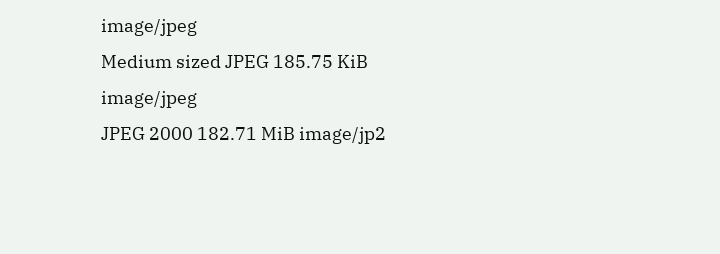image/jpeg
Medium sized JPEG 185.75 KiB image/jpeg
JPEG 2000 182.71 MiB image/jp2